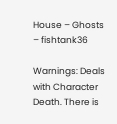House – Ghosts – fishtank36

Warnings: Deals with Character Death. There is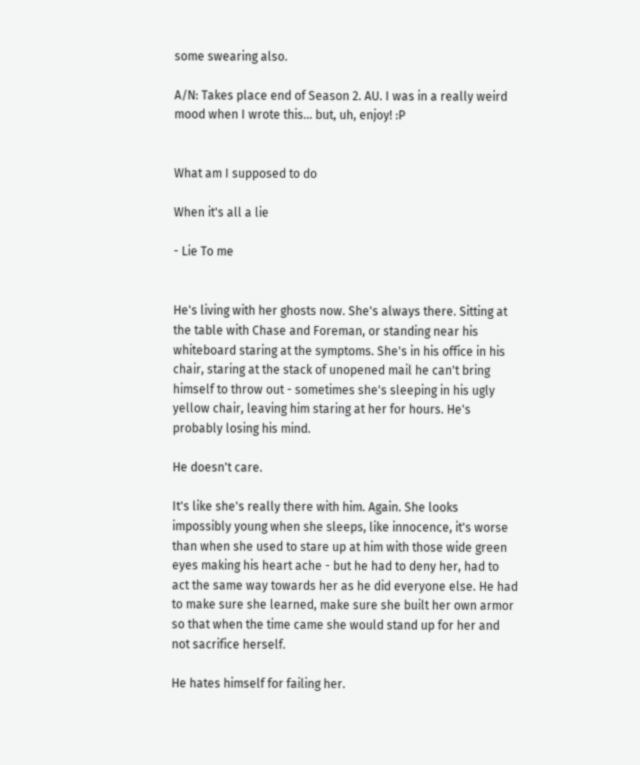some swearing also.

A/N: Takes place end of Season 2. AU. I was in a really weird mood when I wrote this... but, uh, enjoy! :P


What am I supposed to do

When it's all a lie

- Lie To me


He's living with her ghosts now. She's always there. Sitting at the table with Chase and Foreman, or standing near his whiteboard staring at the symptoms. She's in his office in his chair, staring at the stack of unopened mail he can't bring himself to throw out - sometimes she's sleeping in his ugly yellow chair, leaving him staring at her for hours. He's probably losing his mind.

He doesn't care.

It's like she's really there with him. Again. She looks impossibly young when she sleeps, like innocence, it's worse than when she used to stare up at him with those wide green eyes making his heart ache - but he had to deny her, had to act the same way towards her as he did everyone else. He had to make sure she learned, make sure she built her own armor so that when the time came she would stand up for her and not sacrifice herself.

He hates himself for failing her.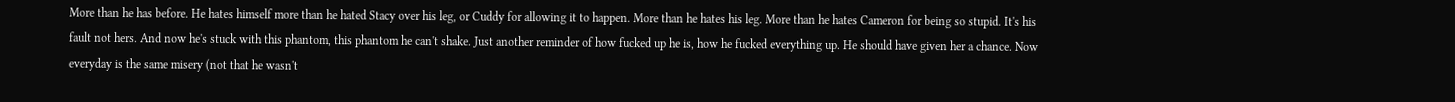More than he has before. He hates himself more than he hated Stacy over his leg, or Cuddy for allowing it to happen. More than he hates his leg. More than he hates Cameron for being so stupid. It's his fault not hers. And now he's stuck with this phantom, this phantom he can't shake. Just another reminder of how fucked up he is, how he fucked everything up. He should have given her a chance. Now everyday is the same misery (not that he wasn't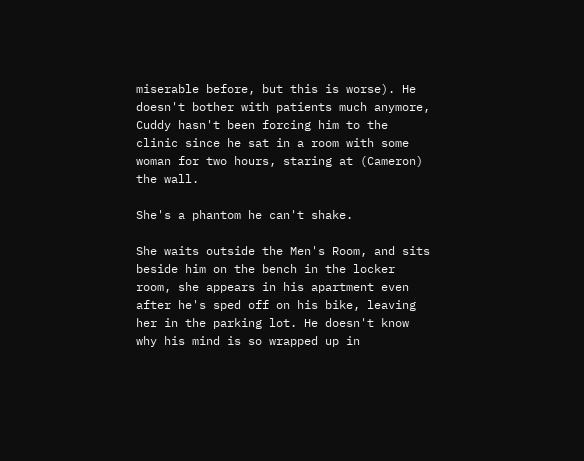miserable before, but this is worse). He doesn't bother with patients much anymore, Cuddy hasn't been forcing him to the clinic since he sat in a room with some woman for two hours, staring at (Cameron) the wall.

She's a phantom he can't shake.

She waits outside the Men's Room, and sits beside him on the bench in the locker room, she appears in his apartment even after he's sped off on his bike, leaving her in the parking lot. He doesn't know why his mind is so wrapped up in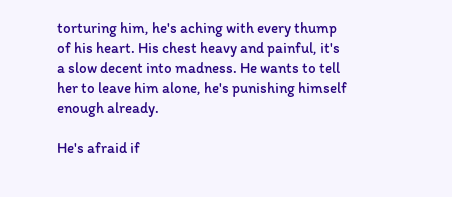torturing him, he's aching with every thump of his heart. His chest heavy and painful, it's a slow decent into madness. He wants to tell her to leave him alone, he's punishing himself enough already.

He's afraid if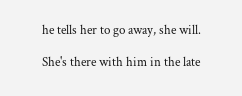he tells her to go away, she will.

She's there with him in the late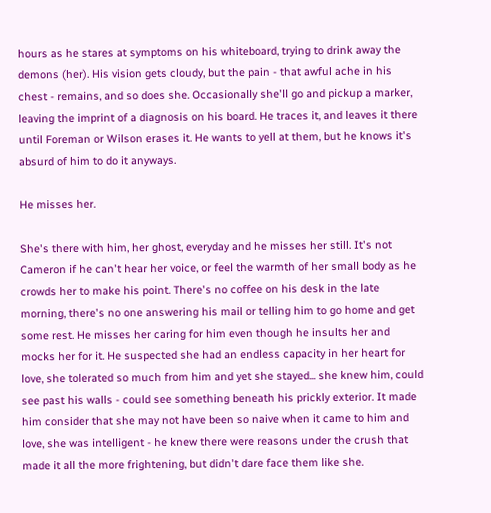hours as he stares at symptoms on his whiteboard, trying to drink away the demons (her). His vision gets cloudy, but the pain - that awful ache in his chest - remains, and so does she. Occasionally she'll go and pickup a marker, leaving the imprint of a diagnosis on his board. He traces it, and leaves it there until Foreman or Wilson erases it. He wants to yell at them, but he knows it's absurd of him to do it anyways.

He misses her.

She's there with him, her ghost, everyday and he misses her still. It's not Cameron if he can't hear her voice, or feel the warmth of her small body as he crowds her to make his point. There's no coffee on his desk in the late morning, there's no one answering his mail or telling him to go home and get some rest. He misses her caring for him even though he insults her and mocks her for it. He suspected she had an endless capacity in her heart for love, she tolerated so much from him and yet she stayed... she knew him, could see past his walls - could see something beneath his prickly exterior. It made him consider that she may not have been so naive when it came to him and love, she was intelligent - he knew there were reasons under the crush that made it all the more frightening, but didn't dare face them like she.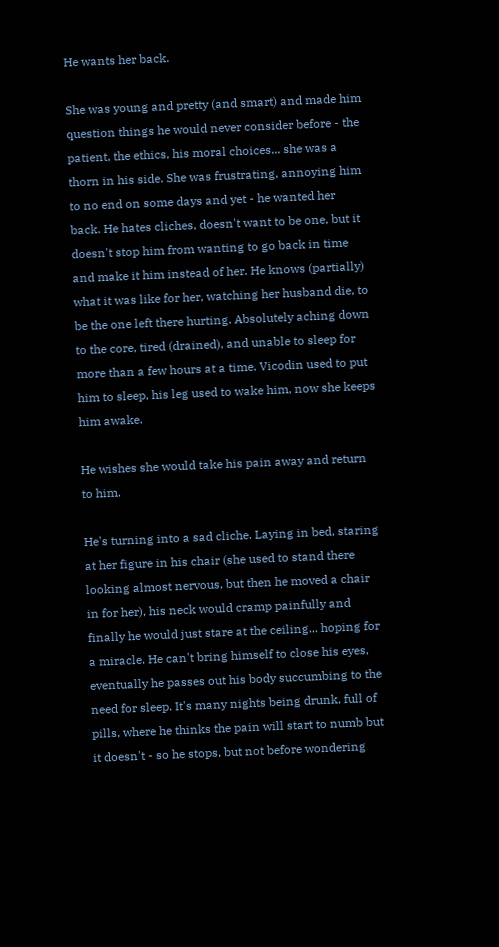He wants her back.

She was young and pretty (and smart) and made him question things he would never consider before - the patient, the ethics, his moral choices... she was a thorn in his side. She was frustrating, annoying him to no end on some days and yet - he wanted her back. He hates cliches, doesn't want to be one, but it doesn't stop him from wanting to go back in time and make it him instead of her. He knows (partially) what it was like for her, watching her husband die, to be the one left there hurting. Absolutely aching down to the core, tired (drained), and unable to sleep for more than a few hours at a time. Vicodin used to put him to sleep, his leg used to wake him, now she keeps him awake.

He wishes she would take his pain away and return to him.

He's turning into a sad cliche. Laying in bed, staring at her figure in his chair (she used to stand there looking almost nervous, but then he moved a chair in for her), his neck would cramp painfully and finally he would just stare at the ceiling... hoping for a miracle. He can't bring himself to close his eyes, eventually he passes out his body succumbing to the need for sleep. It's many nights being drunk, full of pills, where he thinks the pain will start to numb but it doesn't - so he stops, but not before wondering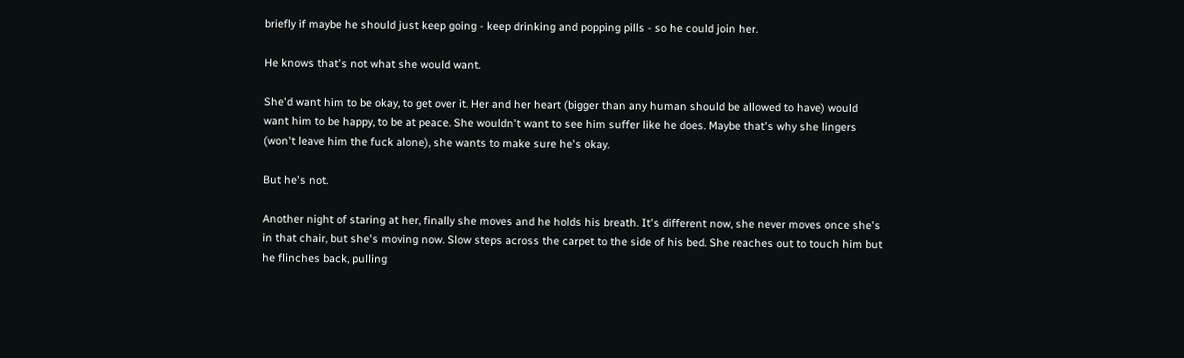briefly if maybe he should just keep going - keep drinking and popping pills - so he could join her.

He knows that's not what she would want.

She'd want him to be okay, to get over it. Her and her heart (bigger than any human should be allowed to have) would want him to be happy, to be at peace. She wouldn't want to see him suffer like he does. Maybe that's why she lingers (won't leave him the fuck alone), she wants to make sure he's okay.

But he's not.

Another night of staring at her, finally she moves and he holds his breath. It's different now, she never moves once she's in that chair, but she's moving now. Slow steps across the carpet to the side of his bed. She reaches out to touch him but he flinches back, pulling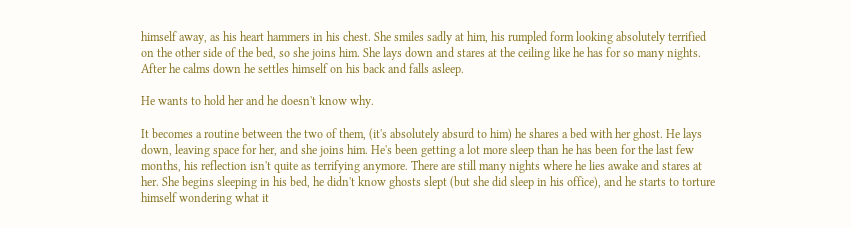himself away, as his heart hammers in his chest. She smiles sadly at him, his rumpled form looking absolutely terrified on the other side of the bed, so she joins him. She lays down and stares at the ceiling like he has for so many nights. After he calms down he settles himself on his back and falls asleep.

He wants to hold her and he doesn't know why.

It becomes a routine between the two of them, (it's absolutely absurd to him) he shares a bed with her ghost. He lays down, leaving space for her, and she joins him. He's been getting a lot more sleep than he has been for the last few months, his reflection isn't quite as terrifying anymore. There are still many nights where he lies awake and stares at her. She begins sleeping in his bed, he didn't know ghosts slept (but she did sleep in his office), and he starts to torture himself wondering what it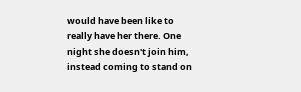would have been like to really have her there. One night she doesn't join him, instead coming to stand on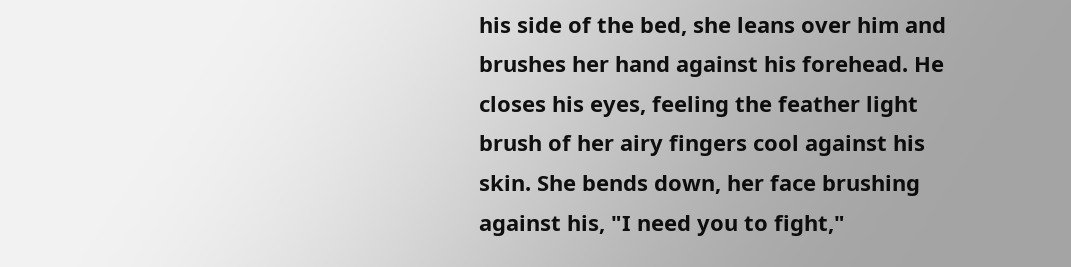his side of the bed, she leans over him and brushes her hand against his forehead. He closes his eyes, feeling the feather light brush of her airy fingers cool against his skin. She bends down, her face brushing against his, "I need you to fight,"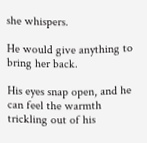she whispers.

He would give anything to bring her back.

His eyes snap open, and he can feel the warmth trickling out of his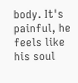body. It's painful, he feels like his soul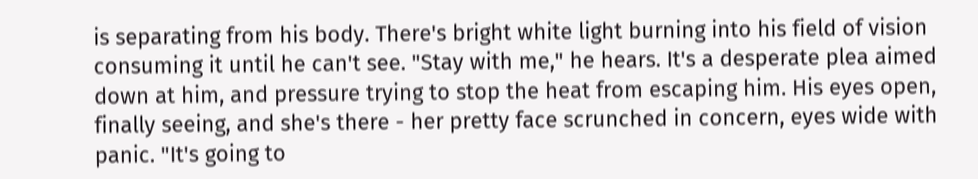is separating from his body. There's bright white light burning into his field of vision consuming it until he can't see. "Stay with me," he hears. It's a desperate plea aimed down at him, and pressure trying to stop the heat from escaping him. His eyes open, finally seeing, and she's there - her pretty face scrunched in concern, eyes wide with panic. "It's going to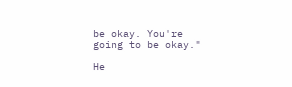be okay. You're going to be okay."

He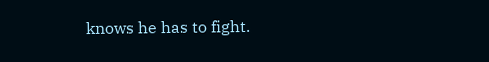knows he has to fight.